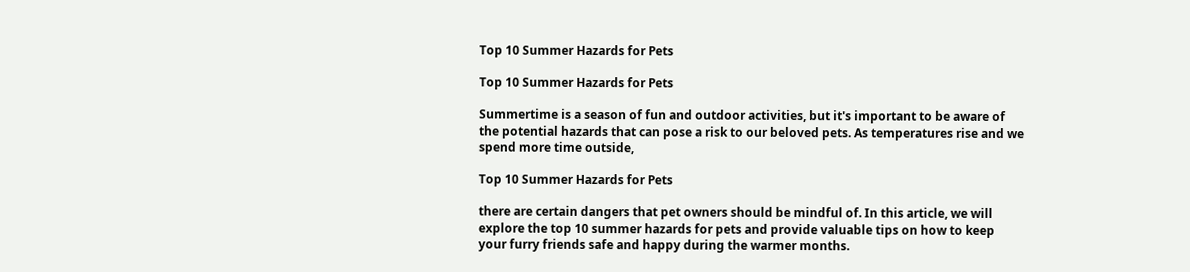Top 10 Summer Hazards for Pets

Top 10 Summer Hazards for Pets

Summertime is a season of fun and outdoor activities, but it's important to be aware of the potential hazards that can pose a risk to our beloved pets. As temperatures rise and we spend more time outside,

Top 10 Summer Hazards for Pets

there are certain dangers that pet owners should be mindful of. In this article, we will explore the top 10 summer hazards for pets and provide valuable tips on how to keep your furry friends safe and happy during the warmer months.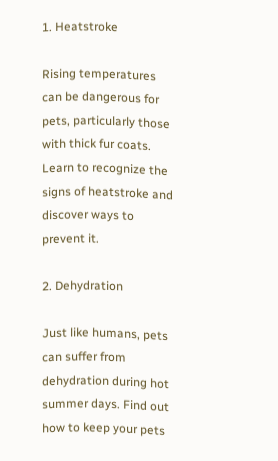1. Heatstroke

Rising temperatures can be dangerous for pets, particularly those with thick fur coats. Learn to recognize the signs of heatstroke and discover ways to prevent it.

2. Dehydration

Just like humans, pets can suffer from dehydration during hot summer days. Find out how to keep your pets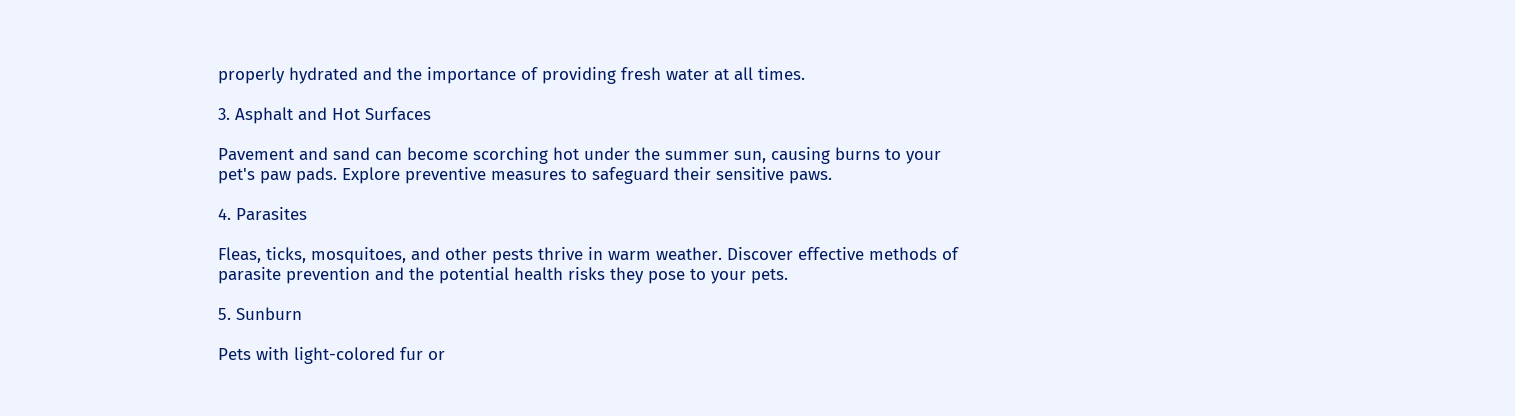properly hydrated and the importance of providing fresh water at all times.

3. Asphalt and Hot Surfaces

Pavement and sand can become scorching hot under the summer sun, causing burns to your pet's paw pads. Explore preventive measures to safeguard their sensitive paws.

4. Parasites

Fleas, ticks, mosquitoes, and other pests thrive in warm weather. Discover effective methods of parasite prevention and the potential health risks they pose to your pets.

5. Sunburn

Pets with light-colored fur or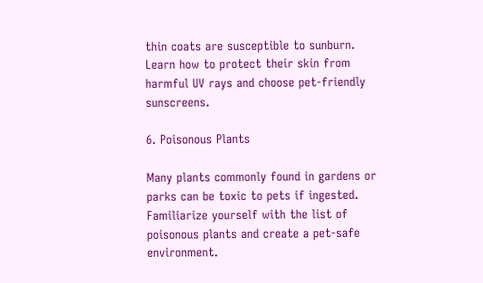thin coats are susceptible to sunburn. Learn how to protect their skin from harmful UV rays and choose pet-friendly sunscreens.

6. Poisonous Plants

Many plants commonly found in gardens or parks can be toxic to pets if ingested. Familiarize yourself with the list of poisonous plants and create a pet-safe environment.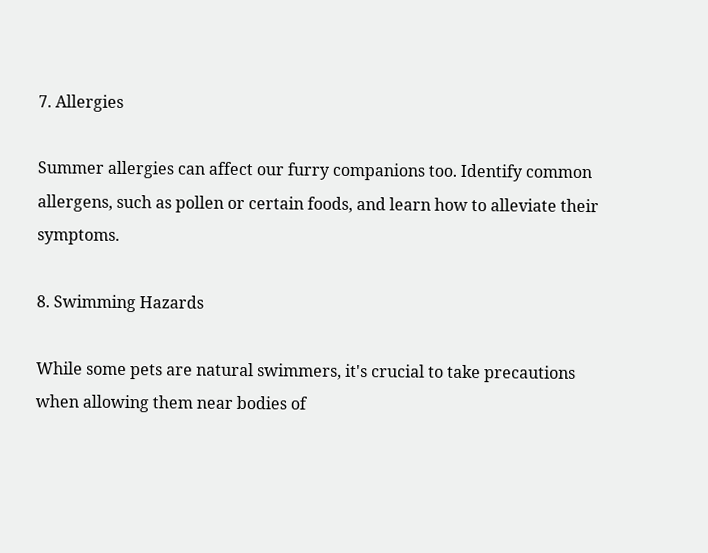7. Allergies

Summer allergies can affect our furry companions too. Identify common allergens, such as pollen or certain foods, and learn how to alleviate their symptoms.

8. Swimming Hazards

While some pets are natural swimmers, it's crucial to take precautions when allowing them near bodies of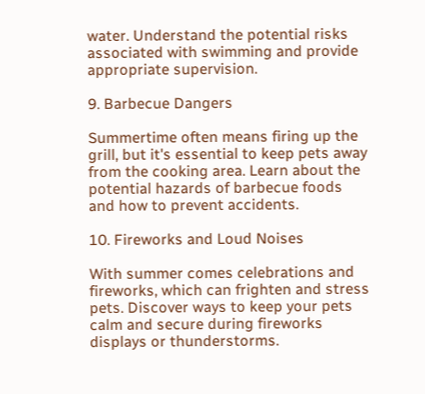water. Understand the potential risks associated with swimming and provide appropriate supervision.

9. Barbecue Dangers

Summertime often means firing up the grill, but it's essential to keep pets away from the cooking area. Learn about the potential hazards of barbecue foods and how to prevent accidents.

10. Fireworks and Loud Noises

With summer comes celebrations and fireworks, which can frighten and stress pets. Discover ways to keep your pets calm and secure during fireworks displays or thunderstorms.